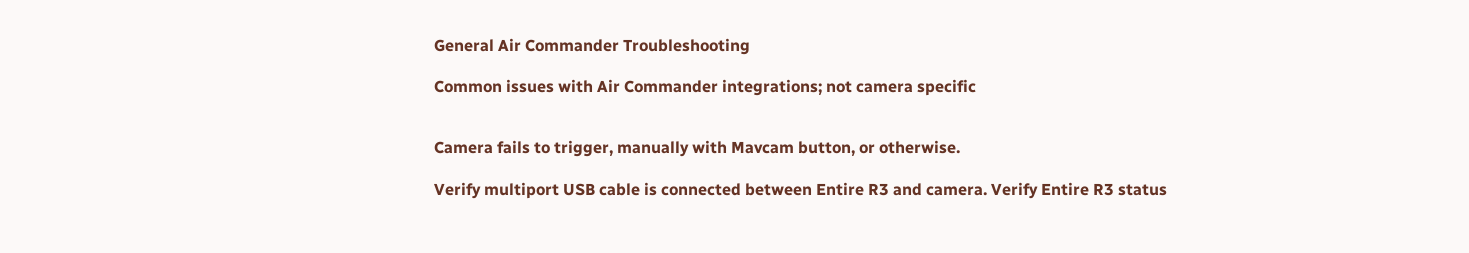General Air Commander Troubleshooting

Common issues with Air Commander integrations; not camera specific


Camera fails to trigger, manually with Mavcam button, or otherwise.

Verify multiport USB cable is connected between Entire R3 and camera. Verify Entire R3 status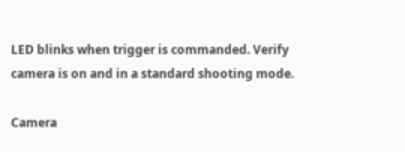LED blinks when trigger is commanded. Verify camera is on and in a standard shooting mode.

Camera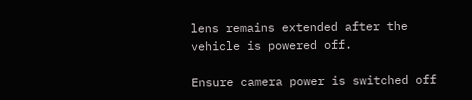lens remains extended after the vehicle is powered off.

Ensure camera power is switched off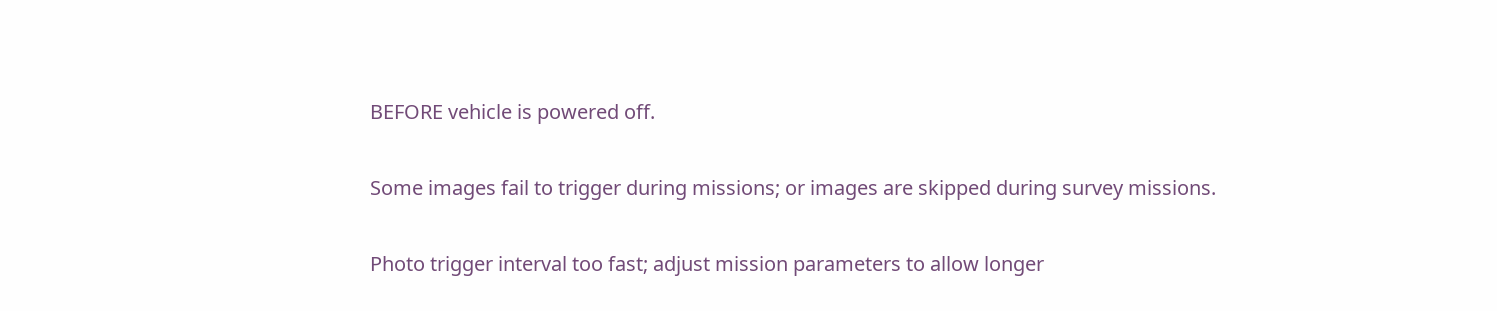BEFORE vehicle is powered off.

Some images fail to trigger during missions; or images are skipped during survey missions.

Photo trigger interval too fast; adjust mission parameters to allow longer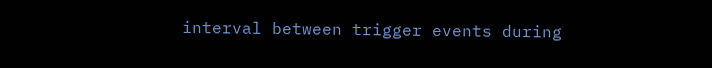interval between trigger events during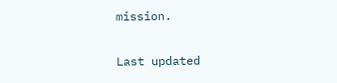mission.

Last updated